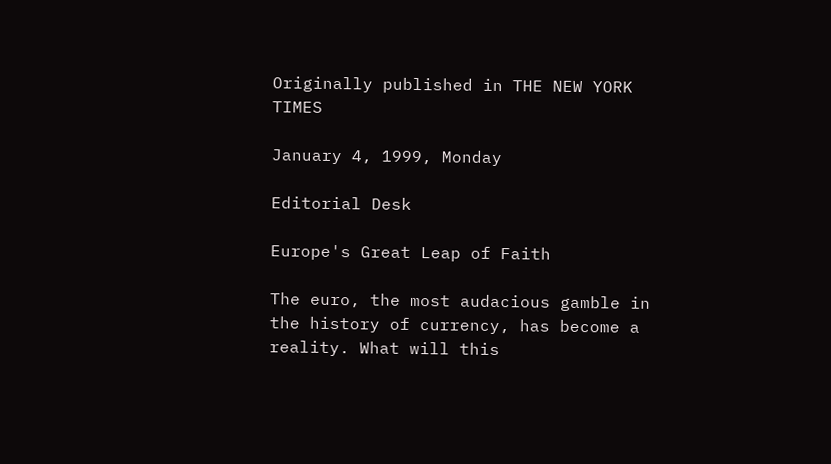Originally published in THE NEW YORK TIMES

January 4, 1999, Monday

Editorial Desk

Europe's Great Leap of Faith

The euro, the most audacious gamble in the history of currency, has become a reality. What will this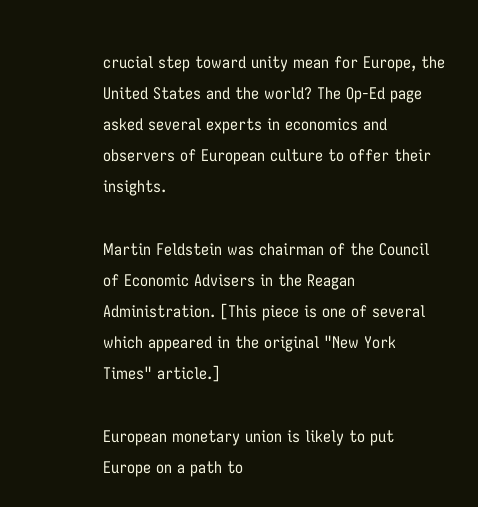crucial step toward unity mean for Europe, the United States and the world? The Op-Ed page asked several experts in economics and observers of European culture to offer their insights.

Martin Feldstein was chairman of the Council of Economic Advisers in the Reagan Administration. [This piece is one of several which appeared in the original "New York Times" article.]

European monetary union is likely to put Europe on a path to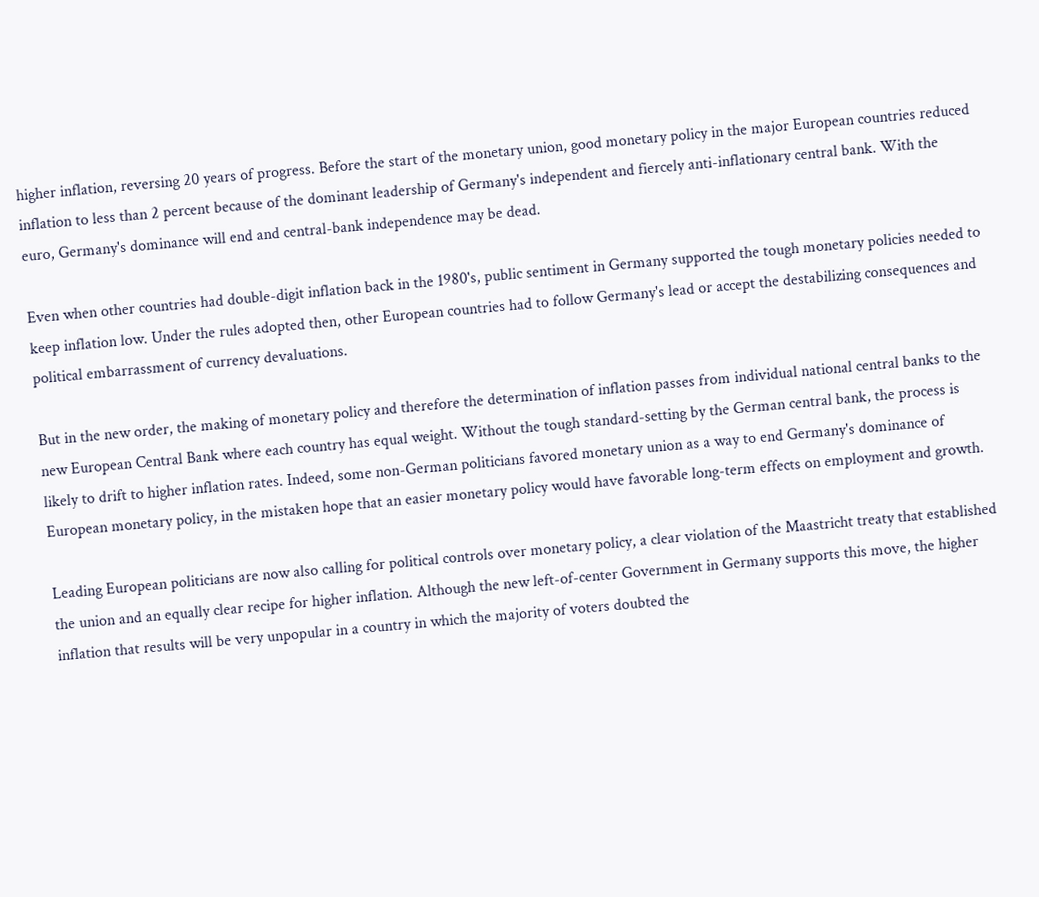higher inflation, reversing 20 years of progress. Before the start of the monetary union, good monetary policy in the major European countries reduced inflation to less than 2 percent because of the dominant leadership of Germany's independent and fiercely anti-inflationary central bank. With the euro, Germany's dominance will end and central-bank independence may be dead.

Even when other countries had double-digit inflation back in the 1980's, public sentiment in Germany supported the tough monetary policies needed to keep inflation low. Under the rules adopted then, other European countries had to follow Germany's lead or accept the destabilizing consequences and political embarrassment of currency devaluations.

But in the new order, the making of monetary policy and therefore the determination of inflation passes from individual national central banks to the new European Central Bank where each country has equal weight. Without the tough standard-setting by the German central bank, the process is likely to drift to higher inflation rates. Indeed, some non-German politicians favored monetary union as a way to end Germany's dominance of European monetary policy, in the mistaken hope that an easier monetary policy would have favorable long-term effects on employment and growth.

Leading European politicians are now also calling for political controls over monetary policy, a clear violation of the Maastricht treaty that established the union and an equally clear recipe for higher inflation. Although the new left-of-center Government in Germany supports this move, the higher inflation that results will be very unpopular in a country in which the majority of voters doubted the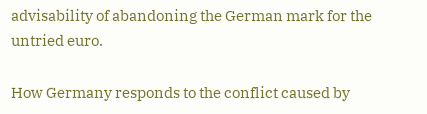advisability of abandoning the German mark for the untried euro.

How Germany responds to the conflict caused by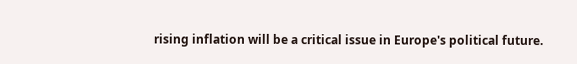rising inflation will be a critical issue in Europe's political future.